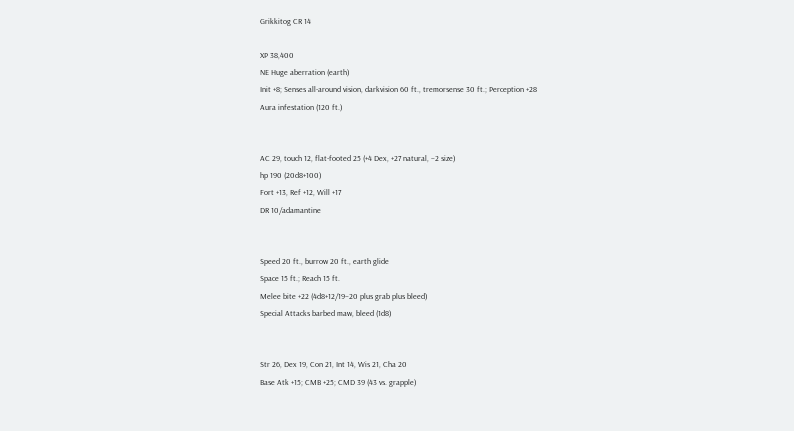Grikkitog CR 14

XP 38,400
NE Huge aberration (earth)
Init +8; Senses all-around vision, darkvision 60 ft., tremorsense 30 ft.; Perception +28
Aura infestation (120 ft.)


AC 29, touch 12, flat-footed 25 (+4 Dex, +27 natural, –2 size)
hp 190 (20d8+100)
Fort +13, Ref +12, Will +17
DR 10/adamantine


Speed 20 ft., burrow 20 ft., earth glide
Space 15 ft.; Reach 15 ft.
Melee bite +22 (4d8+12/19–20 plus grab plus bleed)
Special Attacks barbed maw, bleed (1d8)


Str 26, Dex 19, Con 21, Int 14, Wis 21, Cha 20
Base Atk +15; CMB +25; CMD 39 (43 vs. grapple)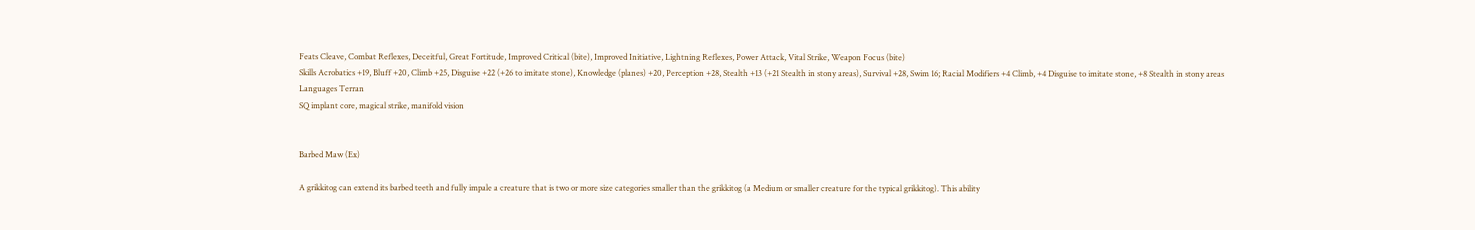Feats Cleave, Combat Reflexes, Deceitful, Great Fortitude, Improved Critical (bite), Improved Initiative, Lightning Reflexes, Power Attack, Vital Strike, Weapon Focus (bite)
Skills Acrobatics +19, Bluff +20, Climb +25, Disguise +22 (+26 to imitate stone), Knowledge (planes) +20, Perception +28, Stealth +13 (+21 Stealth in stony areas), Survival +28, Swim 16; Racial Modifiers +4 Climb, +4 Disguise to imitate stone, +8 Stealth in stony areas
Languages Terran
SQ implant core, magical strike, manifold vision


Barbed Maw (Ex)

A grikkitog can extend its barbed teeth and fully impale a creature that is two or more size categories smaller than the grikkitog (a Medium or smaller creature for the typical grikkitog). This ability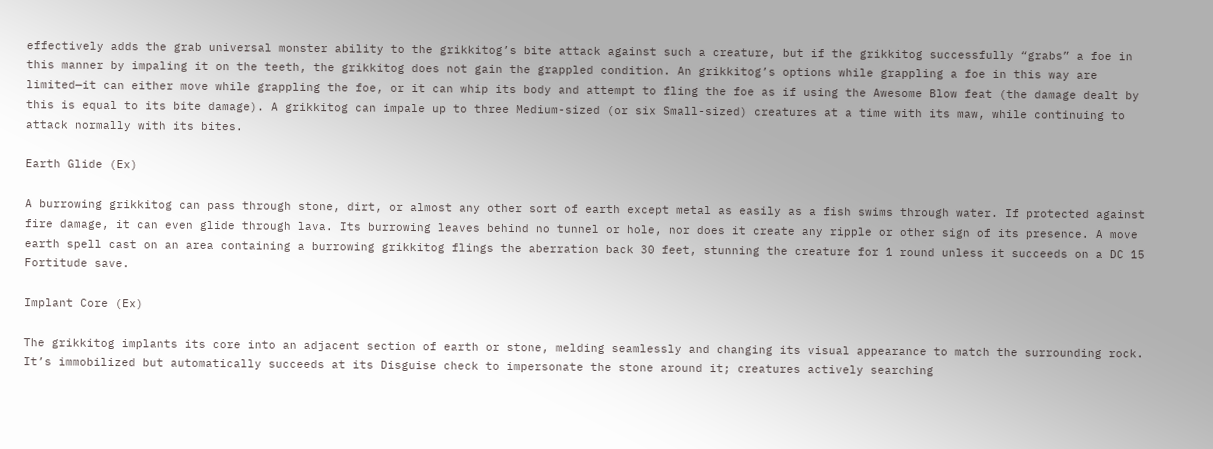effectively adds the grab universal monster ability to the grikkitog’s bite attack against such a creature, but if the grikkitog successfully “grabs” a foe in this manner by impaling it on the teeth, the grikkitog does not gain the grappled condition. An grikkitog’s options while grappling a foe in this way are limited—it can either move while grappling the foe, or it can whip its body and attempt to fling the foe as if using the Awesome Blow feat (the damage dealt by this is equal to its bite damage). A grikkitog can impale up to three Medium-sized (or six Small-sized) creatures at a time with its maw, while continuing to attack normally with its bites.

Earth Glide (Ex)

A burrowing grikkitog can pass through stone, dirt, or almost any other sort of earth except metal as easily as a fish swims through water. If protected against fire damage, it can even glide through lava. Its burrowing leaves behind no tunnel or hole, nor does it create any ripple or other sign of its presence. A move earth spell cast on an area containing a burrowing grikkitog flings the aberration back 30 feet, stunning the creature for 1 round unless it succeeds on a DC 15 Fortitude save.

Implant Core (Ex)

The grikkitog implants its core into an adjacent section of earth or stone, melding seamlessly and changing its visual appearance to match the surrounding rock. It’s immobilized but automatically succeeds at its Disguise check to impersonate the stone around it; creatures actively searching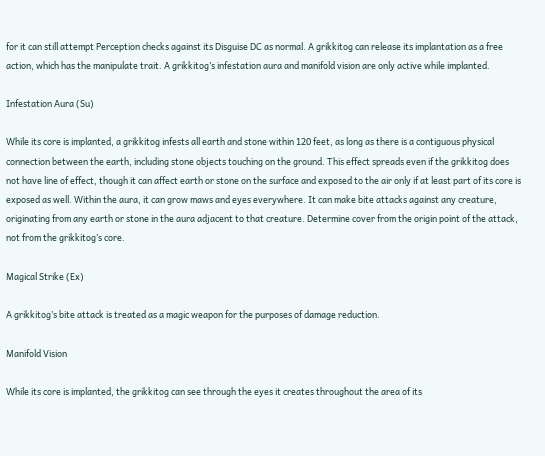for it can still attempt Perception checks against its Disguise DC as normal. A grikkitog can release its implantation as a free action, which has the manipulate trait. A grikkitog’s infestation aura and manifold vision are only active while implanted.

Infestation Aura (Su)

While its core is implanted, a grikkitog infests all earth and stone within 120 feet, as long as there is a contiguous physical connection between the earth, including stone objects touching on the ground. This effect spreads even if the grikkitog does not have line of effect, though it can affect earth or stone on the surface and exposed to the air only if at least part of its core is exposed as well. Within the aura, it can grow maws and eyes everywhere. It can make bite attacks against any creature, originating from any earth or stone in the aura adjacent to that creature. Determine cover from the origin point of the attack, not from the grikkitog’s core.

Magical Strike (Ex)

A grikkitog’s bite attack is treated as a magic weapon for the purposes of damage reduction.

Manifold Vision

While its core is implanted, the grikkitog can see through the eyes it creates throughout the area of its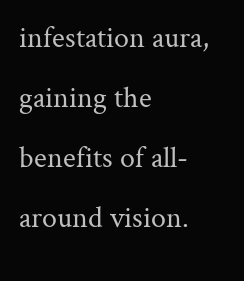infestation aura, gaining the benefits of all-around vision.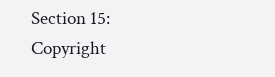Section 15: Copyright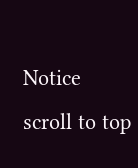Notice
scroll to top